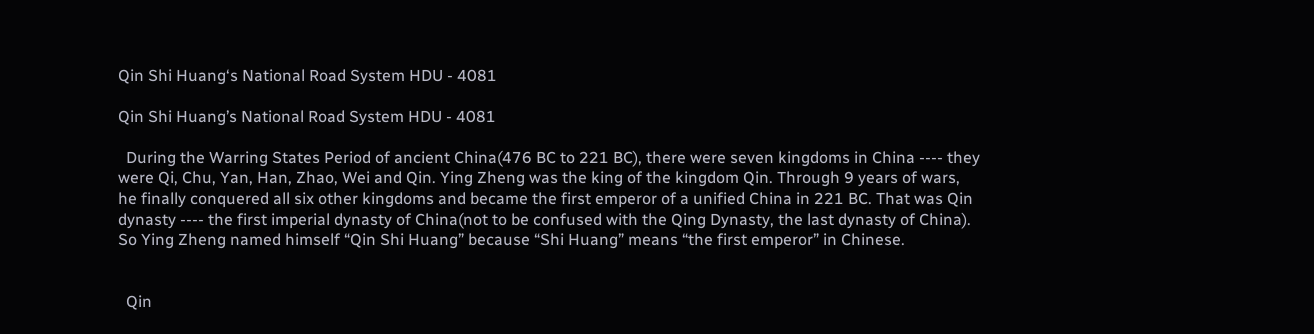Qin Shi Huang‘s National Road System HDU - 4081

Qin Shi Huang’s National Road System HDU - 4081

  During the Warring States Period of ancient China(476 BC to 221 BC), there were seven kingdoms in China ---- they were Qi, Chu, Yan, Han, Zhao, Wei and Qin. Ying Zheng was the king of the kingdom Qin. Through 9 years of wars, he finally conquered all six other kingdoms and became the first emperor of a unified China in 221 BC. That was Qin dynasty ---- the first imperial dynasty of China(not to be confused with the Qing Dynasty, the last dynasty of China). So Ying Zheng named himself “Qin Shi Huang” because “Shi Huang” means “the first emperor” in Chinese.


  Qin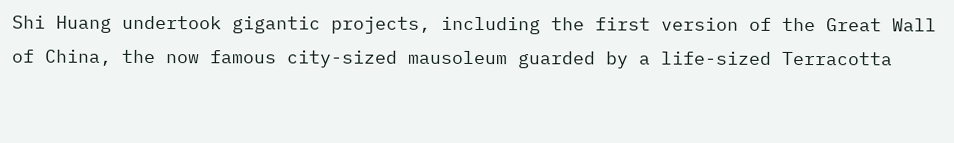Shi Huang undertook gigantic projects, including the first version of the Great Wall of China, the now famous city-sized mausoleum guarded by a life-sized Terracotta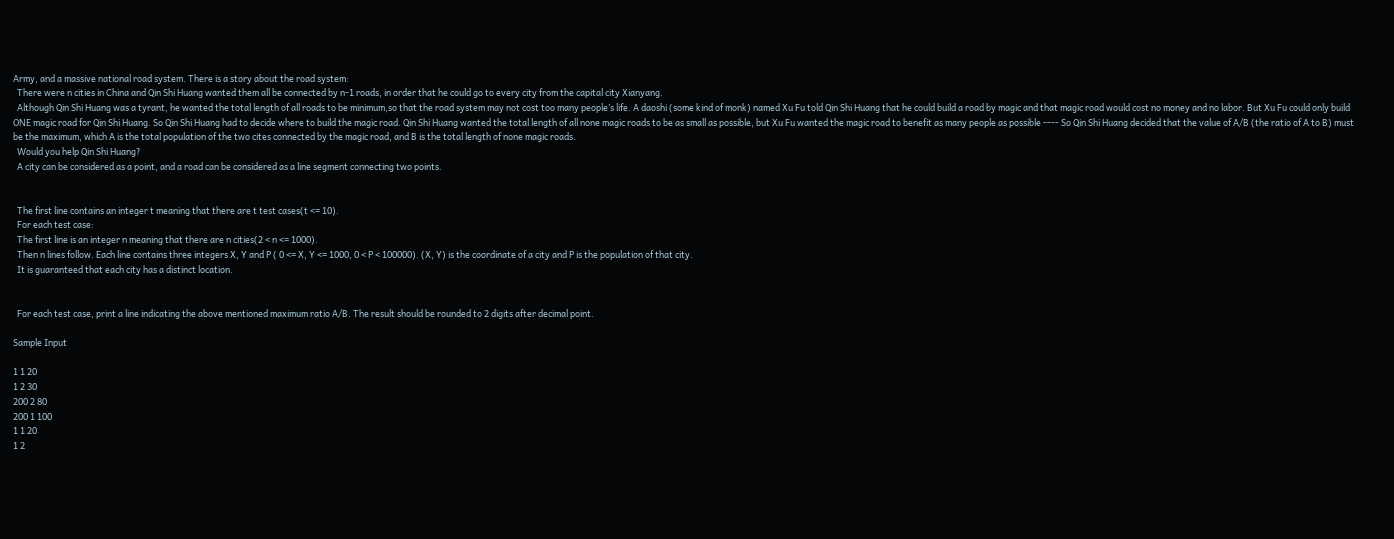Army, and a massive national road system. There is a story about the road system:
  There were n cities in China and Qin Shi Huang wanted them all be connected by n-1 roads, in order that he could go to every city from the capital city Xianyang.
  Although Qin Shi Huang was a tyrant, he wanted the total length of all roads to be minimum,so that the road system may not cost too many people’s life. A daoshi (some kind of monk) named Xu Fu told Qin Shi Huang that he could build a road by magic and that magic road would cost no money and no labor. But Xu Fu could only build ONE magic road for Qin Shi Huang. So Qin Shi Huang had to decide where to build the magic road. Qin Shi Huang wanted the total length of all none magic roads to be as small as possible, but Xu Fu wanted the magic road to benefit as many people as possible ---- So Qin Shi Huang decided that the value of A/B (the ratio of A to B) must be the maximum, which A is the total population of the two cites connected by the magic road, and B is the total length of none magic roads.
  Would you help Qin Shi Huang?
  A city can be considered as a point, and a road can be considered as a line segment connecting two points.


  The first line contains an integer t meaning that there are t test cases(t <= 10).
  For each test case:
  The first line is an integer n meaning that there are n cities(2 < n <= 1000).
  Then n lines follow. Each line contains three integers X, Y and P ( 0 <= X, Y <= 1000, 0 < P < 100000). (X, Y) is the coordinate of a city and P is the population of that city.
  It is guaranteed that each city has a distinct location.


  For each test case, print a line indicating the above mentioned maximum ratio A/B. The result should be rounded to 2 digits after decimal point.

Sample Input

1 1 20
1 2 30
200 2 80
200 1 100
1 1 20
1 2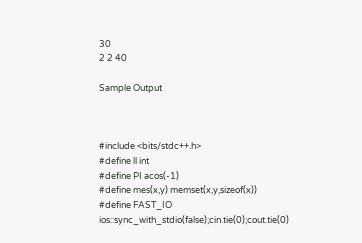30
2 2 40

Sample Output



#include <bits/stdc++.h>
#define ll int
#define PI acos(-1)
#define mes(x,y) memset(x,y,sizeof(x))
#define FAST_IO ios::sync_with_stdio(false);cin.tie(0);cout.tie(0)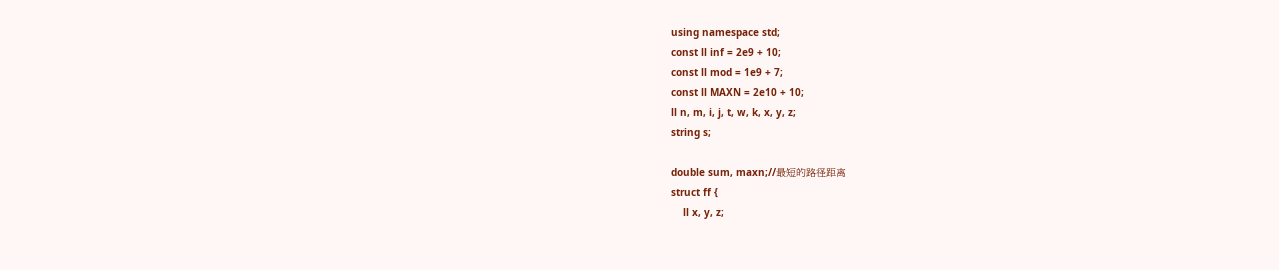using namespace std;
const ll inf = 2e9 + 10;
const ll mod = 1e9 + 7;
const ll MAXN = 2e10 + 10;
ll n, m, i, j, t, w, k, x, y, z;
string s;

double sum, maxn;//最短的路径距离
struct ff {
    ll x, y, z;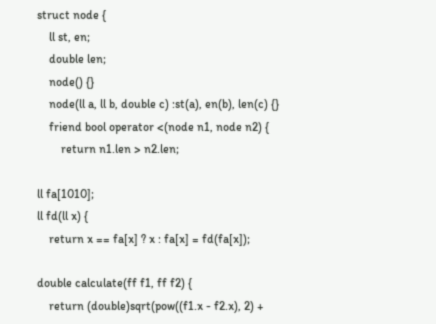struct node {
    ll st, en;
    double len;
    node() {}
    node(ll a, ll b, double c) :st(a), en(b), len(c) {}
    friend bool operator <(node n1, node n2) {
        return n1.len > n2.len;

ll fa[1010];
ll fd(ll x) {
    return x == fa[x] ? x : fa[x] = fd(fa[x]);

double calculate(ff f1, ff f2) {
    return (double)sqrt(pow((f1.x - f2.x), 2) +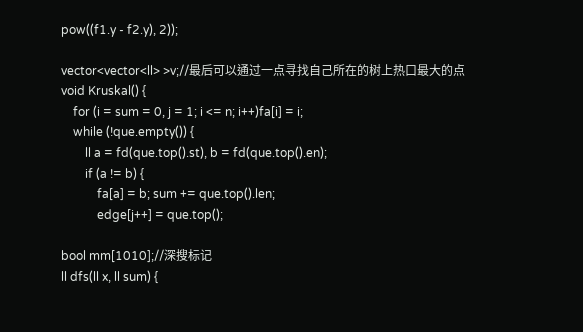pow((f1.y - f2.y), 2));

vector<vector<ll> >v;//最后可以通过一点寻找自己所在的树上热口最大的点
void Kruskal() {
    for (i = sum = 0, j = 1; i <= n; i++)fa[i] = i;
    while (!que.empty()) {
        ll a = fd(que.top().st), b = fd(que.top().en);
        if (a != b) {
            fa[a] = b; sum += que.top().len;
            edge[j++] = que.top();

bool mm[1010];//深搜标记
ll dfs(ll x, ll sum) {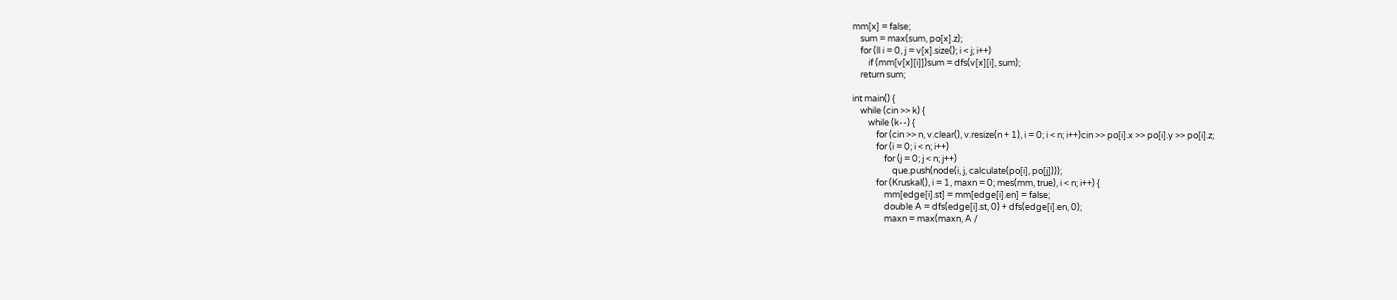mm[x] = false;
    sum = max(sum, po[x].z);
    for (ll i = 0, j = v[x].size(); i < j; i++)
        if (mm[v[x][i]])sum = dfs(v[x][i], sum);
    return sum;

int main() {
    while (cin >> k) {
        while (k--) {
            for (cin >> n, v.clear(), v.resize(n + 1), i = 0; i < n; i++)cin >> po[i].x >> po[i].y >> po[i].z;
            for (i = 0; i < n; i++)
                for (j = 0; j < n; j++)
                    que.push(node(i, j, calculate(po[i], po[j])));
            for (Kruskal(), i = 1, maxn = 0; mes(mm, true), i < n; i++) {
                mm[edge[i].st] = mm[edge[i].en] = false;
                double A = dfs(edge[i].st, 0) + dfs(edge[i].en, 0);
                maxn = max(maxn, A /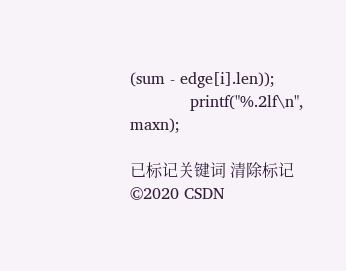(sum - edge[i].len));
            printf("%.2lf\n", maxn);

已标记关键词 清除标记
©2020 CSDN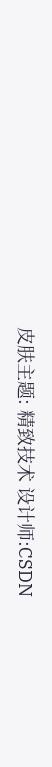皮肤主题: 精致技术 设计师:CSDN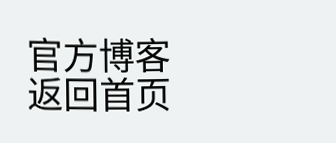官方博客 返回首页